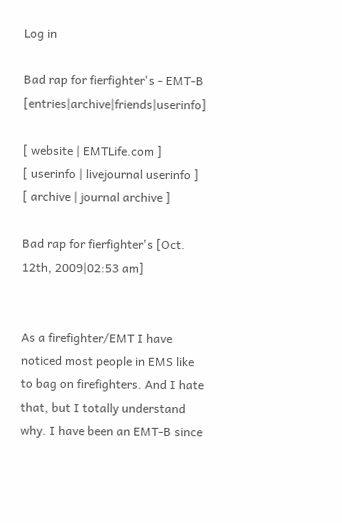Log in

Bad rap for fierfighter's - EMT-B [entries|archive|friends|userinfo]

[ website | EMTLife.com ]
[ userinfo | livejournal userinfo ]
[ archive | journal archive ]

Bad rap for fierfighter's [Oct. 12th, 2009|02:53 am]


As a firefighter/EMT I have noticed most people in EMS like to bag on firefighters. And I hate that, but I totally understand why. I have been an EMT-B since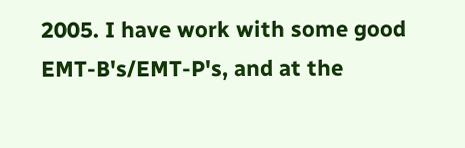2005. I have work with some good EMT-B's/EMT-P's, and at the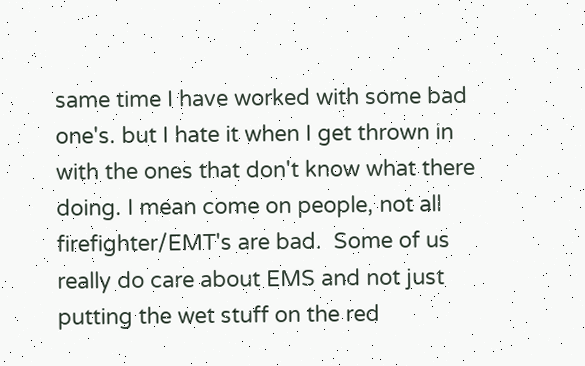same time I have worked with some bad one's. but I hate it when I get thrown in with the ones that don't know what there doing. I mean come on people, not all firefighter/EMT's are bad.  Some of us really do care about EMS and not just putting the wet stuff on the red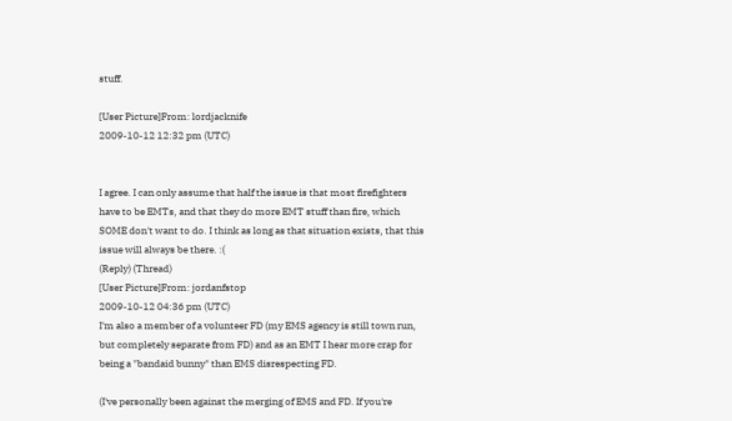stuff.

[User Picture]From: lordjacknife
2009-10-12 12:32 pm (UTC)


I agree. I can only assume that half the issue is that most firefighters have to be EMTs, and that they do more EMT stuff than fire, which SOME don't want to do. I think as long as that situation exists, that this issue will always be there. :(
(Reply) (Thread)
[User Picture]From: jordanfstop
2009-10-12 04:36 pm (UTC)
I'm also a member of a volunteer FD (my EMS agency is still town run, but completely separate from FD) and as an EMT I hear more crap for being a "bandaid bunny" than EMS disrespecting FD.

(I've personally been against the merging of EMS and FD. If you're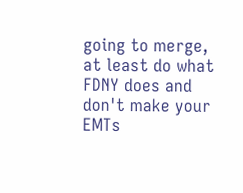going to merge, at least do what FDNY does and don't make your EMTs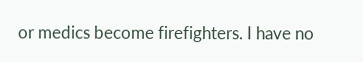or medics become firefighters. I have no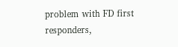problem with FD first responders,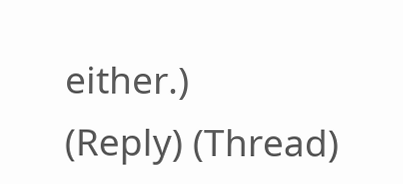either.)
(Reply) (Thread)